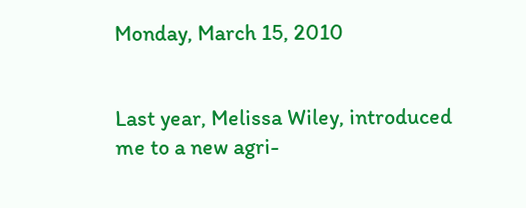Monday, March 15, 2010


Last year, Melissa Wiley, introduced me to a new agri-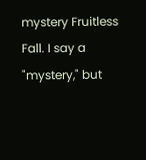mystery Fruitless Fall. I say a "mystery," but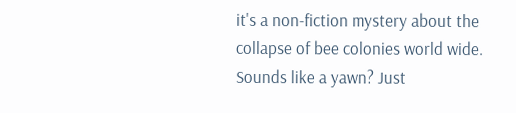it's a non-fiction mystery about the collapse of bee colonies world wide. Sounds like a yawn? Just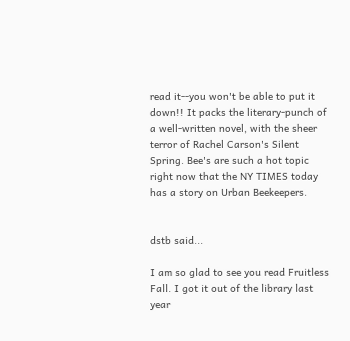read it--you won't be able to put it down!! It packs the literary-punch of a well-written novel, with the sheer terror of Rachel Carson's Silent Spring. Bee's are such a hot topic right now that the NY TIMES today has a story on Urban Beekeepers.


dstb said...

I am so glad to see you read Fruitless Fall. I got it out of the library last year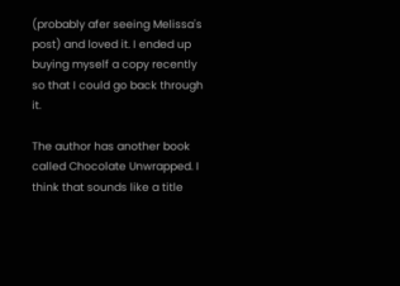(probably afer seeing Melissa's post) and loved it. I ended up buying myself a copy recently so that I could go back through it.

The author has another book called Chocolate Unwrapped. I think that sounds like a title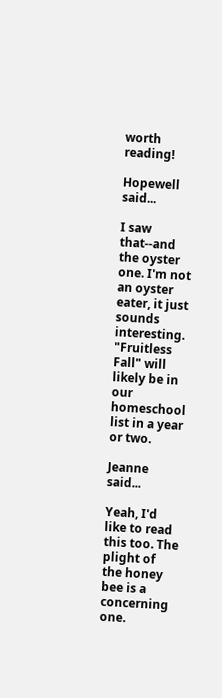worth reading!

Hopewell said...

I saw that--and the oyster one. I'm not an oyster eater, it just sounds interesting. "Fruitless Fall" will likely be in our homeschool list in a year or two.

Jeanne said...

Yeah, I'd like to read this too. The plight of the honey bee is a concerning one.